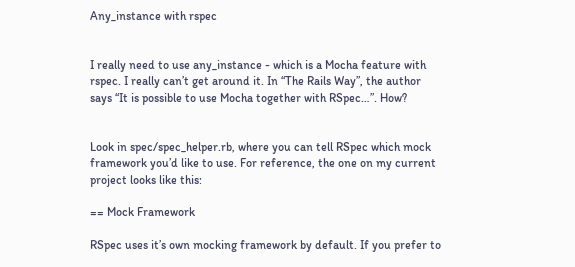Any_instance with rspec


I really need to use any_instance - which is a Mocha feature with
rspec. I really can’t get around it. In “The Rails Way”, the author
says “It is possible to use Mocha together with RSpec…”. How?


Look in spec/spec_helper.rb, where you can tell RSpec which mock
framework you’d like to use. For reference, the one on my current
project looks like this:

== Mock Framework

RSpec uses it’s own mocking framework by default. If you prefer to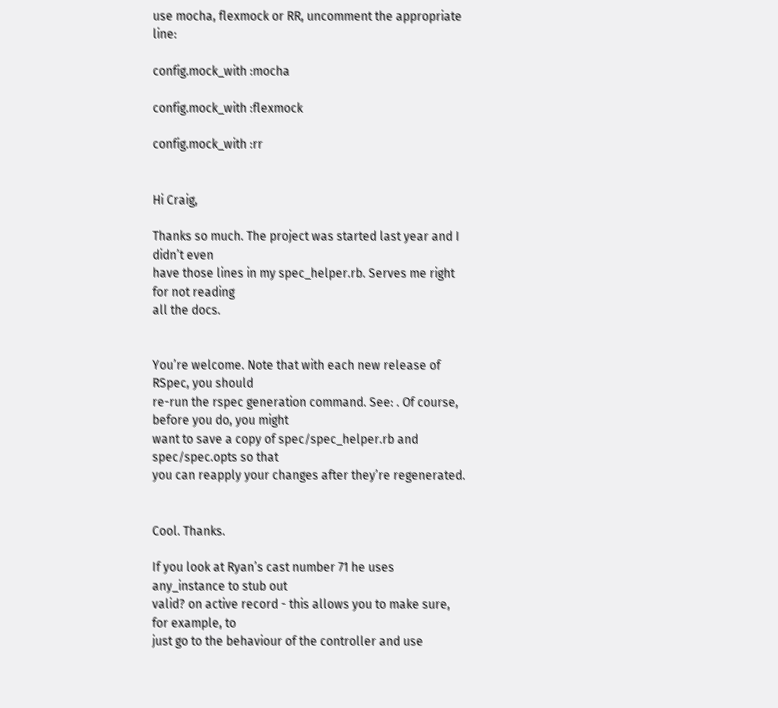use mocha, flexmock or RR, uncomment the appropriate line:

config.mock_with :mocha

config.mock_with :flexmock

config.mock_with :rr


Hi Craig,

Thanks so much. The project was started last year and I didn’t even
have those lines in my spec_helper.rb. Serves me right for not reading
all the docs.


You’re welcome. Note that with each new release of RSpec, you should
re-run the rspec generation command. See: . Of course, before you do, you might
want to save a copy of spec/spec_helper.rb and spec/spec.opts so that
you can reapply your changes after they’re regenerated.


Cool. Thanks.

If you look at Ryan’s cast number 71 he uses any_instance to stub out
valid? on active record - this allows you to make sure, for example, to
just go to the behaviour of the controller and use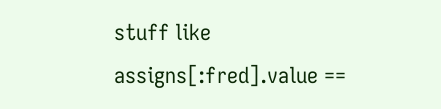stuff like
assigns[:fred].value ==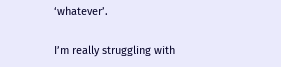‘whatever’.

I’m really struggling with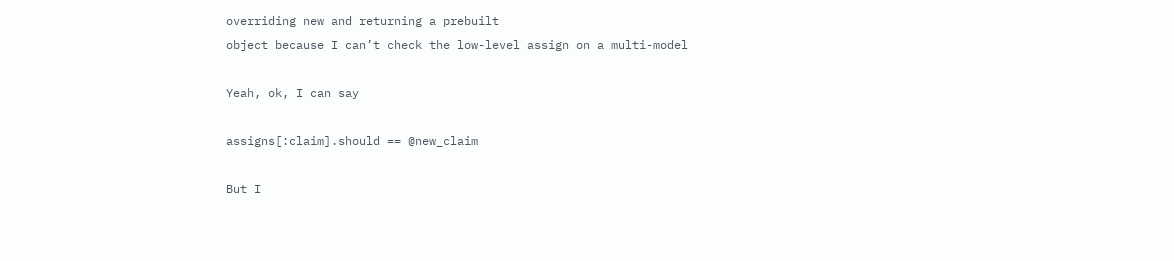overriding new and returning a prebuilt
object because I can’t check the low-level assign on a multi-model

Yeah, ok, I can say

assigns[:claim].should == @new_claim

But I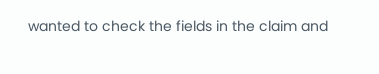wanted to check the fields in the claim and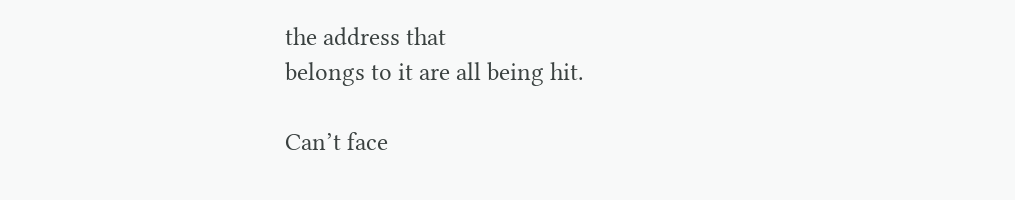the address that
belongs to it are all being hit.

Can’t face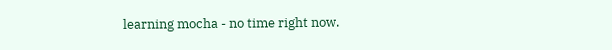learning mocha - no time right now.